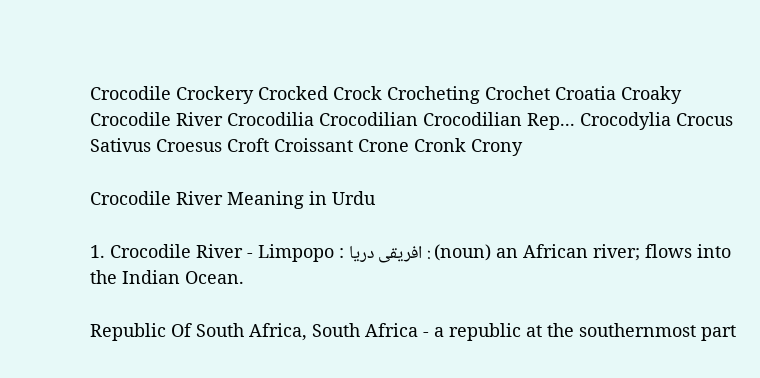Crocodile Crockery Crocked Crock Crocheting Crochet Croatia Croaky Crocodile River Crocodilia Crocodilian Crocodilian Rep... Crocodylia Crocus Sativus Croesus Croft Croissant Crone Cronk Crony

Crocodile River Meaning in Urdu

1. Crocodile River - Limpopo : افریقی دریا : (noun) an African river; flows into the Indian Ocean.

Republic Of South Africa, South Africa - a republic at the southernmost part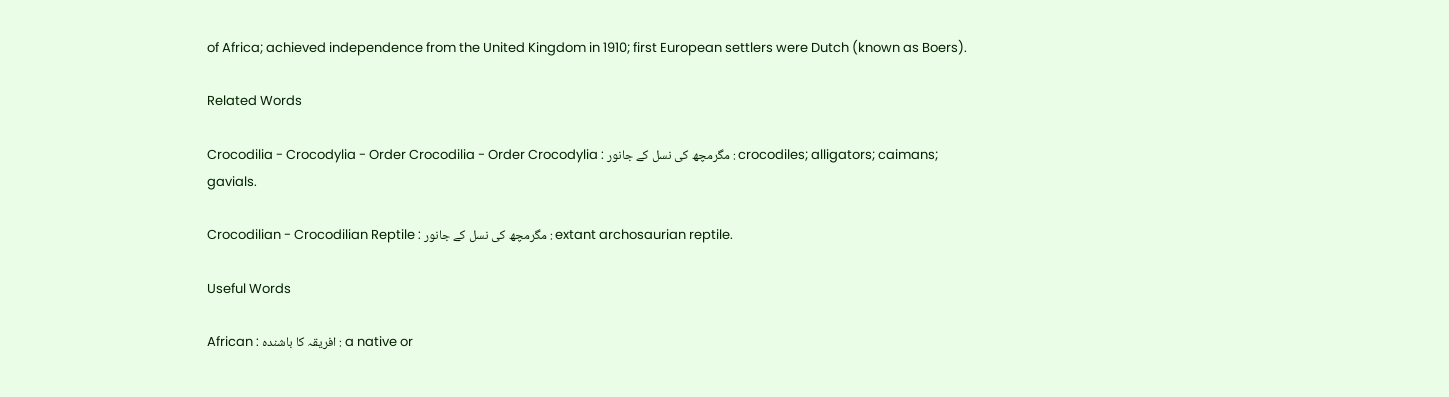of Africa; achieved independence from the United Kingdom in 1910; first European settlers were Dutch (known as Boers).

Related Words

Crocodilia - Crocodylia - Order Crocodilia - Order Crocodylia : مگرمچھ کی نسل کے جانور : crocodiles; alligators; caimans; gavials.

Crocodilian - Crocodilian Reptile : مگرمچھ کی نسل کے جانور : extant archosaurian reptile.

Useful Words

African : افریقہ کا باشندہ : a native or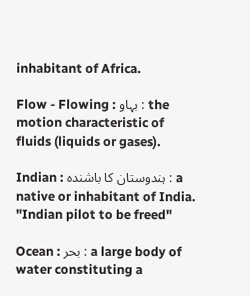inhabitant of Africa.

Flow - Flowing : بہاو : the motion characteristic of fluids (liquids or gases).

Indian : ہندوستان کا باشندہ : a native or inhabitant of India. "Indian pilot to be freed"

Ocean : بحر : a large body of water constituting a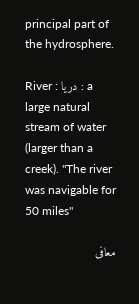principal part of the hydrosphere.

River : دریا : a large natural stream of water (larger than a creek). "The river was navigable for 50 miles"

معافی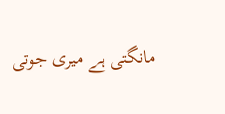مانگتی ہے میری جوتی